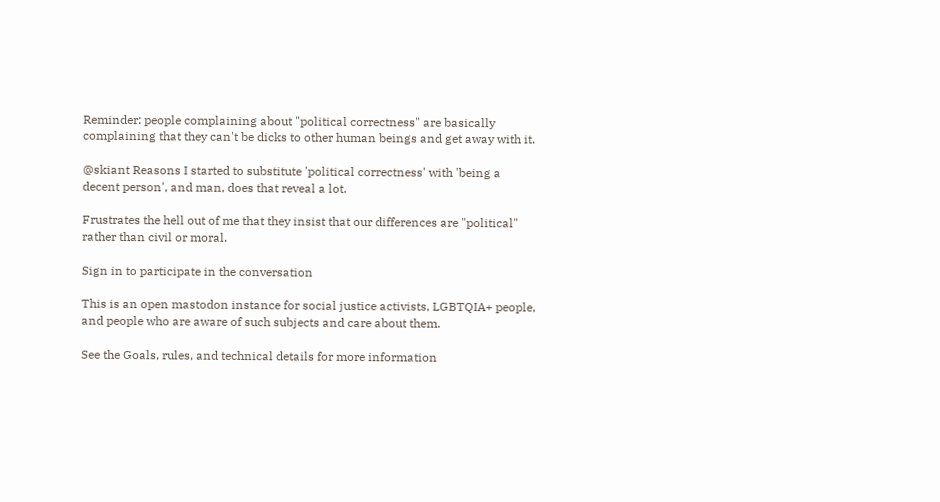Reminder: people complaining about "political correctness" are basically complaining that they can't be dicks to other human beings and get away with it.

@skiant Reasons I started to substitute 'political correctness' with 'being a decent person', and man, does that reveal a lot.

Frustrates the hell out of me that they insist that our differences are "political" rather than civil or moral.

Sign in to participate in the conversation

This is an open mastodon instance for social justice activists, LGBTQIA+ people, and people who are aware of such subjects and care about them.

See the Goals, rules, and technical details for more information